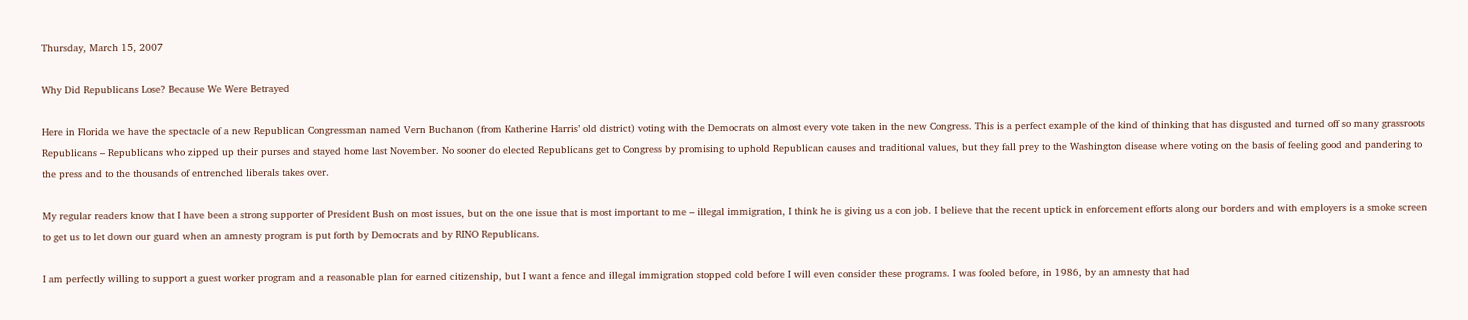Thursday, March 15, 2007

Why Did Republicans Lose? Because We Were Betrayed

Here in Florida we have the spectacle of a new Republican Congressman named Vern Buchanon (from Katherine Harris’ old district) voting with the Democrats on almost every vote taken in the new Congress. This is a perfect example of the kind of thinking that has disgusted and turned off so many grassroots Republicans – Republicans who zipped up their purses and stayed home last November. No sooner do elected Republicans get to Congress by promising to uphold Republican causes and traditional values, but they fall prey to the Washington disease where voting on the basis of feeling good and pandering to the press and to the thousands of entrenched liberals takes over.

My regular readers know that I have been a strong supporter of President Bush on most issues, but on the one issue that is most important to me – illegal immigration, I think he is giving us a con job. I believe that the recent uptick in enforcement efforts along our borders and with employers is a smoke screen to get us to let down our guard when an amnesty program is put forth by Democrats and by RINO Republicans.

I am perfectly willing to support a guest worker program and a reasonable plan for earned citizenship, but I want a fence and illegal immigration stopped cold before I will even consider these programs. I was fooled before, in 1986, by an amnesty that had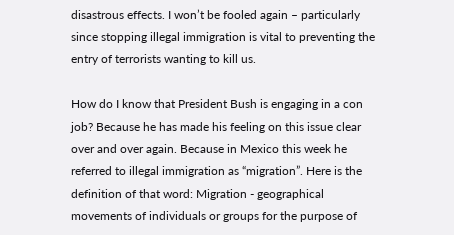disastrous effects. I won’t be fooled again – particularly since stopping illegal immigration is vital to preventing the entry of terrorists wanting to kill us.

How do I know that President Bush is engaging in a con job? Because he has made his feeling on this issue clear over and over again. Because in Mexico this week he referred to illegal immigration as “migration”. Here is the definition of that word: Migration - geographical movements of individuals or groups for the purpose of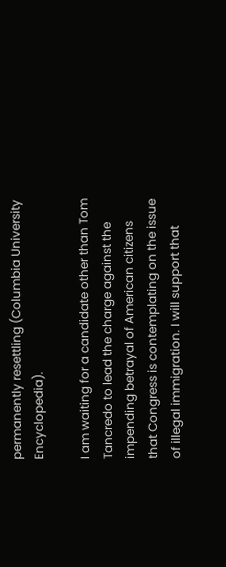permanently resettling (Columbia University Encyclopedia).

I am waiting for a candidate other than Tom Tancredo to lead the charge against the impending betrayal of American citizens that Congress is contemplating on the issue of illegal immigration. I will support that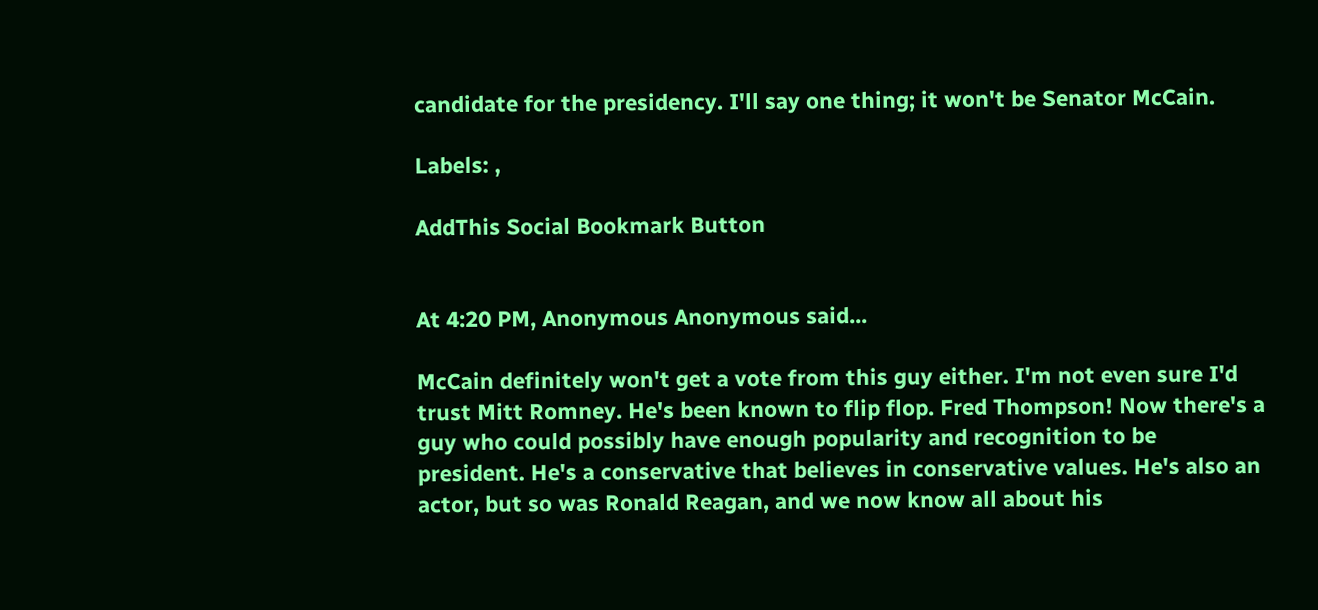candidate for the presidency. I'll say one thing; it won't be Senator McCain.

Labels: ,

AddThis Social Bookmark Button


At 4:20 PM, Anonymous Anonymous said...

McCain definitely won't get a vote from this guy either. I'm not even sure I'd trust Mitt Romney. He's been known to flip flop. Fred Thompson! Now there's a guy who could possibly have enough popularity and recognition to be president. He's a conservative that believes in conservative values. He's also an actor, but so was Ronald Reagan, and we now know all about his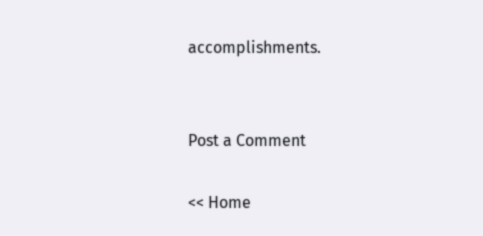accomplishments.


Post a Comment

<< Home